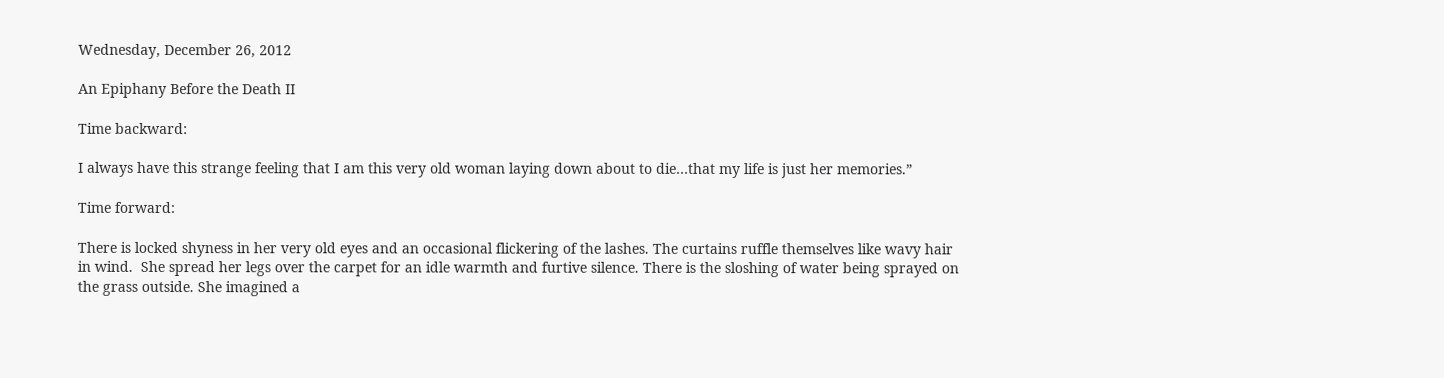Wednesday, December 26, 2012

An Epiphany Before the Death II

Time backward:

I always have this strange feeling that I am this very old woman laying down about to die…that my life is just her memories.”

Time forward:

There is locked shyness in her very old eyes and an occasional flickering of the lashes. The curtains ruffle themselves like wavy hair in wind.  She spread her legs over the carpet for an idle warmth and furtive silence. There is the sloshing of water being sprayed on the grass outside. She imagined a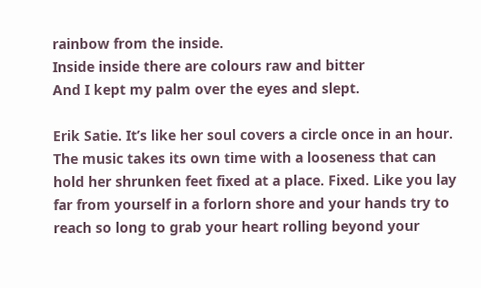rainbow from the inside.
Inside inside there are colours raw and bitter
And I kept my palm over the eyes and slept.

Erik Satie. It’s like her soul covers a circle once in an hour. The music takes its own time with a looseness that can hold her shrunken feet fixed at a place. Fixed. Like you lay far from yourself in a forlorn shore and your hands try to reach so long to grab your heart rolling beyond your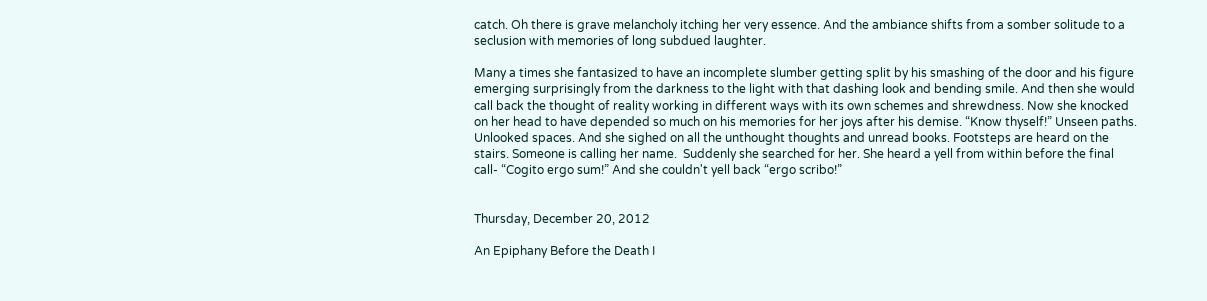catch. Oh there is grave melancholy itching her very essence. And the ambiance shifts from a somber solitude to a seclusion with memories of long subdued laughter.

Many a times she fantasized to have an incomplete slumber getting split by his smashing of the door and his figure emerging surprisingly from the darkness to the light with that dashing look and bending smile. And then she would call back the thought of reality working in different ways with its own schemes and shrewdness. Now she knocked on her head to have depended so much on his memories for her joys after his demise. “Know thyself!” Unseen paths. Unlooked spaces. And she sighed on all the unthought thoughts and unread books. Footsteps are heard on the stairs. Someone is calling her name.  Suddenly she searched for her. She heard a yell from within before the final call- “Cogito ergo sum!” And she couldn't yell back “ergo scribo!”


Thursday, December 20, 2012

An Epiphany Before the Death I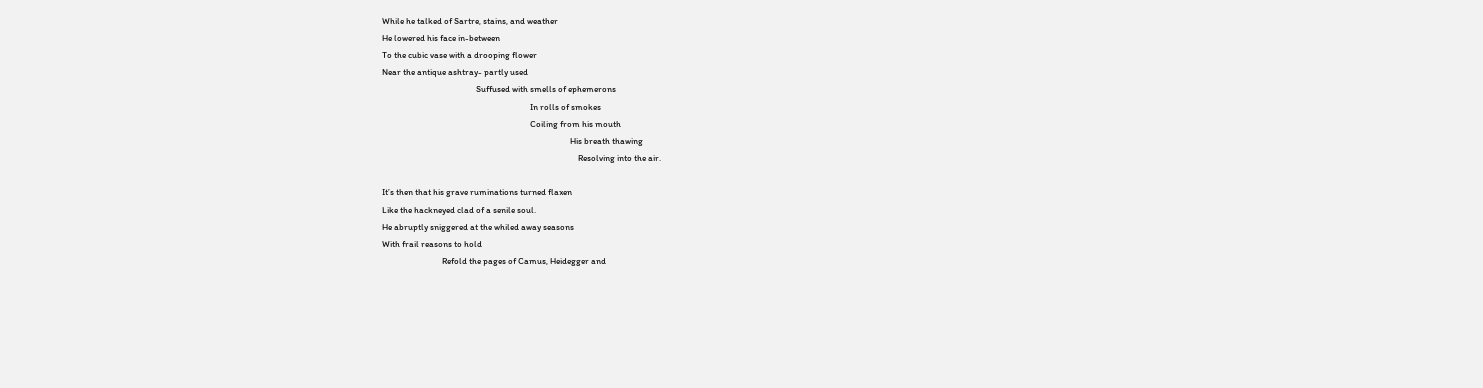While he talked of Sartre, stains, and weather
He lowered his face in-between
To the cubic vase with a drooping flower
Near the antique ashtray- partly used
                                               Suffused with smells of ephemerons
                                                                          In rolls of smokes
                                                                          Coiling from his mouth
                                                                                              His breath thawing
                                                                                                  Resolving into the air.

It’s then that his grave ruminations turned flaxen
Like the hackneyed clad of a senile soul.
He abruptly sniggered at the whiled away seasons
With frail reasons to hold
                              Refold the pages of Camus, Heidegger and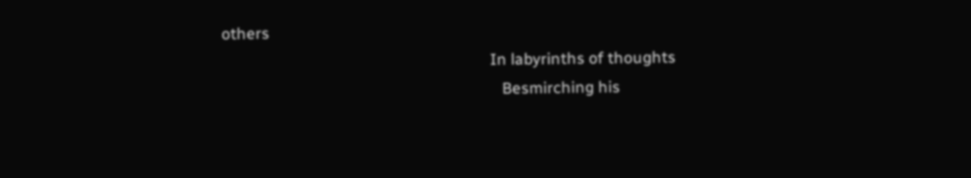others
                                                                   In labyrinths of thoughts
                                                                      Besmirching his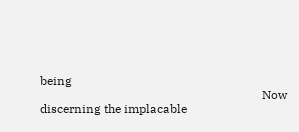being
                                                                          Now discerning the implacable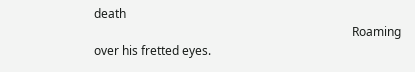death
                                                                                      Roaming over his fretted eyes.